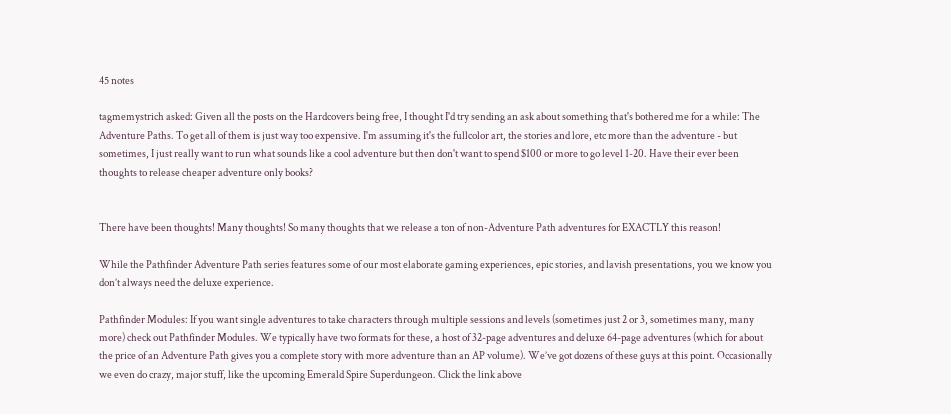45 notes

tagmemystrich asked: Given all the posts on the Hardcovers being free, I thought I'd try sending an ask about something that's bothered me for a while: The Adventure Paths. To get all of them is just way too expensive. I'm assuming it's the fullcolor art, the stories and lore, etc more than the adventure - but sometimes, I just really want to run what sounds like a cool adventure but then don't want to spend $100 or more to go level 1-20. Have their ever been thoughts to release cheaper adventure only books?


There have been thoughts! Many thoughts! So many thoughts that we release a ton of non-Adventure Path adventures for EXACTLY this reason!

While the Pathfinder Adventure Path series features some of our most elaborate gaming experiences, epic stories, and lavish presentations, you we know you don’t always need the deluxe experience.

Pathfinder Modules: If you want single adventures to take characters through multiple sessions and levels (sometimes just 2 or 3, sometimes many, many more) check out Pathfinder Modules. We typically have two formats for these, a host of 32-page adventures and deluxe 64-page adventures (which for about the price of an Adventure Path gives you a complete story with more adventure than an AP volume). We’ve got dozens of these guys at this point. Occasionally we even do crazy, major stuff, like the upcoming Emerald Spire Superdungeon. Click the link above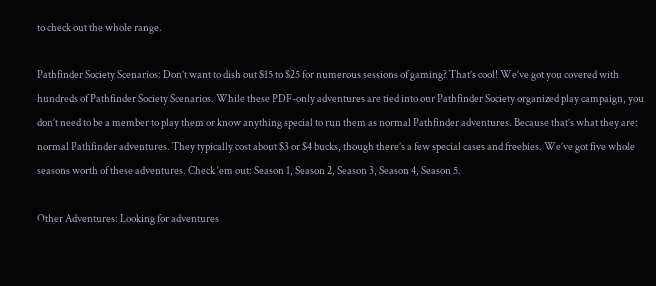to check out the whole range.

Pathfinder Society Scenarios: Don’t want to dish out $15 to $25 for numerous sessions of gaming? That’s cool! We’ve got you covered with hundreds of Pathfinder Society Scenarios. While these PDF-only adventures are tied into our Pathfinder Society organized play campaign, you don’t need to be a member to play them or know anything special to run them as normal Pathfinder adventures. Because that’s what they are: normal Pathfinder adventures. They typically cost about $3 or $4 bucks, though there’s a few special cases and freebies. We’ve got five whole seasons worth of these adventures. Check ‘em out: Season 1, Season 2, Season 3, Season 4, Season 5.

Other Adventures: Looking for adventures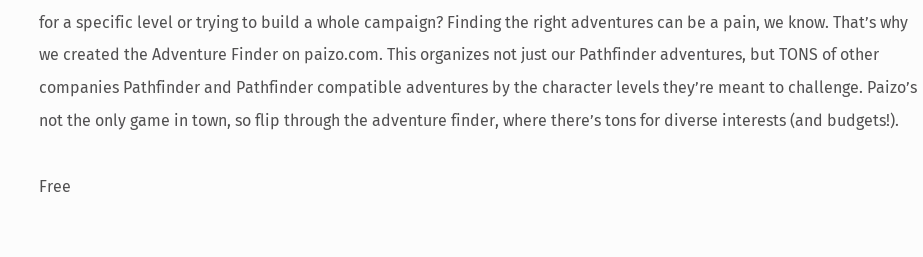for a specific level or trying to build a whole campaign? Finding the right adventures can be a pain, we know. That’s why we created the Adventure Finder on paizo.com. This organizes not just our Pathfinder adventures, but TONS of other companies Pathfinder and Pathfinder compatible adventures by the character levels they’re meant to challenge. Paizo’s not the only game in town, so flip through the adventure finder, where there’s tons for diverse interests (and budgets!).

Free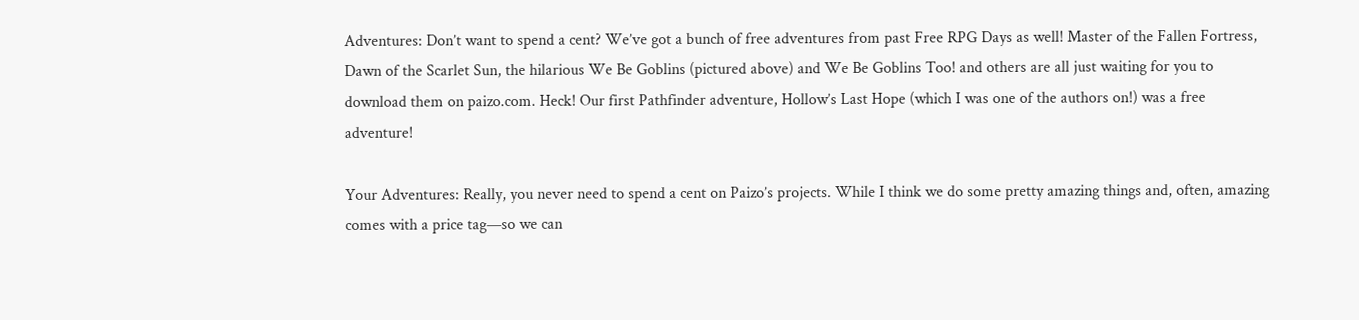Adventures: Don’t want to spend a cent? We’ve got a bunch of free adventures from past Free RPG Days as well! Master of the Fallen Fortress, Dawn of the Scarlet Sun, the hilarious We Be Goblins (pictured above) and We Be Goblins Too! and others are all just waiting for you to download them on paizo.com. Heck! Our first Pathfinder adventure, Hollow’s Last Hope (which I was one of the authors on!) was a free adventure!

Your Adventures: Really, you never need to spend a cent on Paizo’s projects. While I think we do some pretty amazing things and, often, amazing comes with a price tag—so we can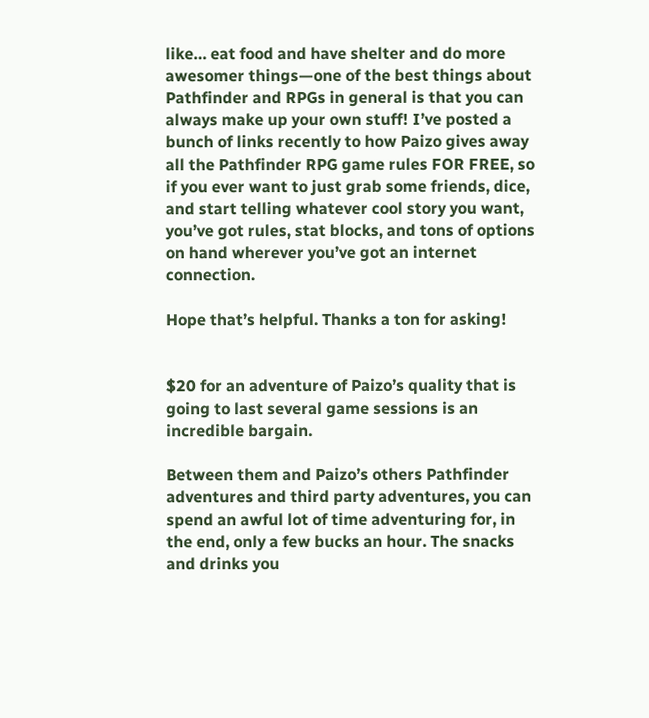like… eat food and have shelter and do more awesomer things—one of the best things about Pathfinder and RPGs in general is that you can always make up your own stuff! I’ve posted a bunch of links recently to how Paizo gives away all the Pathfinder RPG game rules FOR FREE, so if you ever want to just grab some friends, dice, and start telling whatever cool story you want, you’ve got rules, stat blocks, and tons of options on hand wherever you’ve got an internet connection.

Hope that’s helpful. Thanks a ton for asking!


$20 for an adventure of Paizo’s quality that is going to last several game sessions is an incredible bargain.

Between them and Paizo’s others Pathfinder adventures and third party adventures, you can spend an awful lot of time adventuring for, in the end, only a few bucks an hour. The snacks and drinks you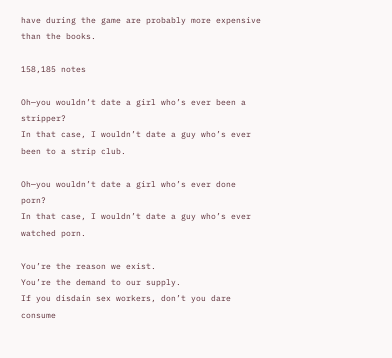have during the game are probably more expensive than the books.

158,185 notes

Oh—you wouldn’t date a girl who’s ever been a stripper?
In that case, I wouldn’t date a guy who’s ever been to a strip club.

Oh—you wouldn’t date a girl who’s ever done porn?
In that case, I wouldn’t date a guy who’s ever watched porn.

You’re the reason we exist.
You’re the demand to our supply.
If you disdain sex workers, don’t you dare consume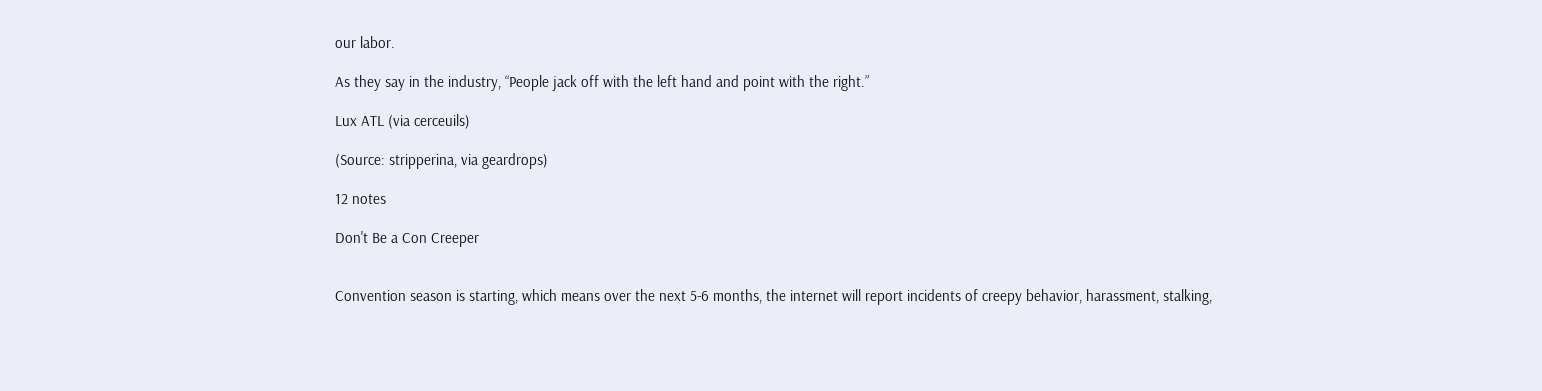our labor.

As they say in the industry, “People jack off with the left hand and point with the right.”

Lux ATL (via cerceuils)

(Source: stripperina, via geardrops)

12 notes

Don't Be a Con Creeper


Convention season is starting, which means over the next 5-6 months, the internet will report incidents of creepy behavior, harassment, stalking,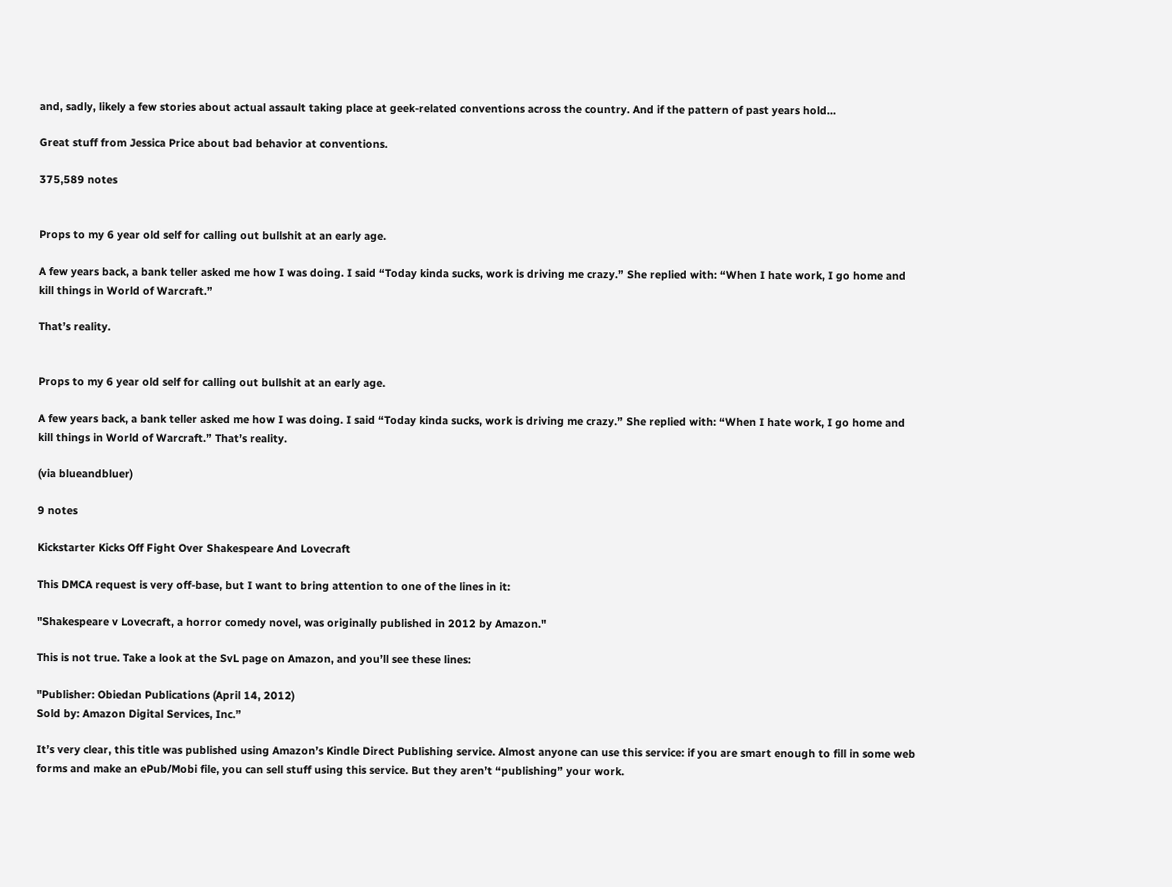and, sadly, likely a few stories about actual assault taking place at geek-related conventions across the country. And if the pattern of past years hold…

Great stuff from Jessica Price about bad behavior at conventions.

375,589 notes


Props to my 6 year old self for calling out bullshit at an early age.

A few years back, a bank teller asked me how I was doing. I said “Today kinda sucks, work is driving me crazy.” She replied with: “When I hate work, I go home and kill things in World of Warcraft.”

That’s reality.


Props to my 6 year old self for calling out bullshit at an early age.

A few years back, a bank teller asked me how I was doing. I said “Today kinda sucks, work is driving me crazy.” She replied with: “When I hate work, I go home and kill things in World of Warcraft.” That’s reality.

(via blueandbluer)

9 notes

Kickstarter Kicks Off Fight Over Shakespeare And Lovecraft

This DMCA request is very off-base, but I want to bring attention to one of the lines in it:

"Shakespeare v Lovecraft, a horror comedy novel, was originally published in 2012 by Amazon."

This is not true. Take a look at the SvL page on Amazon, and you’ll see these lines:

"Publisher: Obiedan Publications (April 14, 2012)
Sold by: Amazon Digital Services, Inc.”

It’s very clear, this title was published using Amazon’s Kindle Direct Publishing service. Almost anyone can use this service: if you are smart enough to fill in some web forms and make an ePub/Mobi file, you can sell stuff using this service. But they aren’t “publishing” your work.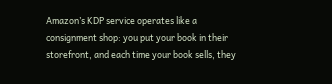Amazon’s KDP service operates like a consignment shop: you put your book in their storefront, and each time your book sells, they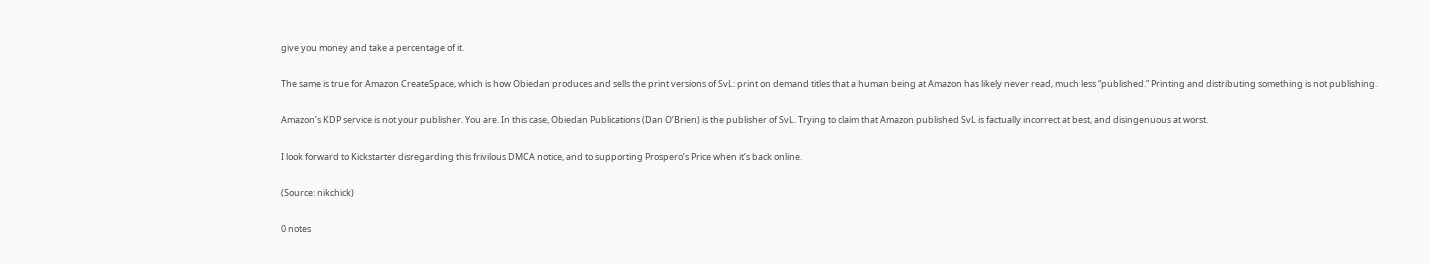give you money and take a percentage of it.

The same is true for Amazon CreateSpace, which is how Obiedan produces and sells the print versions of SvL: print on demand titles that a human being at Amazon has likely never read, much less “published.” Printing and distributing something is not publishing.

Amazon’s KDP service is not your publisher. You are. In this case, Obiedan Publications (Dan O’Brien) is the publisher of SvL. Trying to claim that Amazon published SvL is factually incorrect at best, and disingenuous at worst.

I look forward to Kickstarter disregarding this frivilous DMCA notice, and to supporting Prospero’s Price when it’s back online.

(Source: nikchick)

0 notes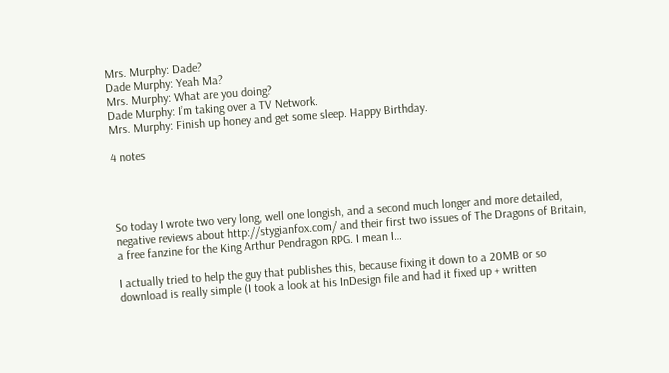Mrs. Murphy: Dade?
Dade Murphy: Yeah Ma?
Mrs. Murphy: What are you doing?
Dade Murphy: I’m taking over a TV Network.
Mrs. Murphy: Finish up honey and get some sleep. Happy Birthday.

4 notes




So today I wrote two very long, well one longish, and a second much longer and more detailed, negative reviews about http://stygianfox.com/ and their first two issues of The Dragons of Britain, a free fanzine for the King Arthur Pendragon RPG. I mean I…

I actually tried to help the guy that publishes this, because fixing it down to a 20MB or so download is really simple (I took a look at his InDesign file and had it fixed up + written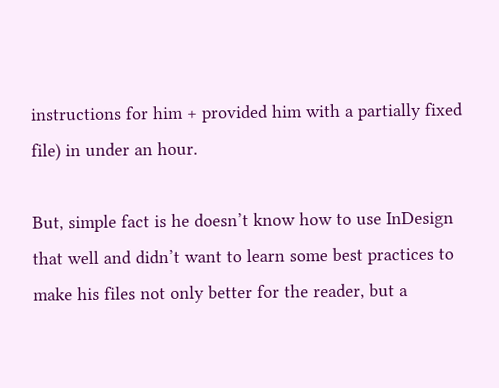instructions for him + provided him with a partially fixed file) in under an hour.

But, simple fact is he doesn’t know how to use InDesign that well and didn’t want to learn some best practices to make his files not only better for the reader, but a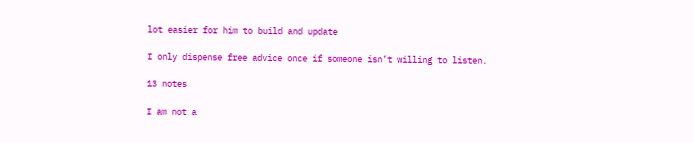lot easier for him to build and update

I only dispense free advice once if someone isn’t willing to listen.

13 notes

I am not a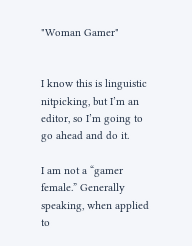"Woman Gamer"


I know this is linguistic nitpicking, but I’m an editor, so I’m going to go ahead and do it.

I am not a “gamer female.” Generally speaking, when applied to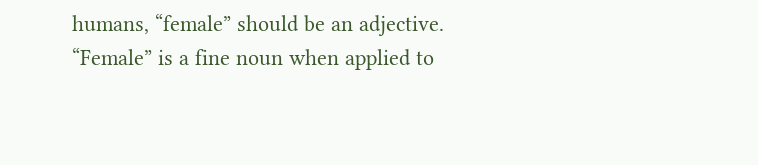humans, “female” should be an adjective. “Female” is a fine noun when applied to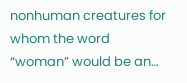nonhuman creatures for whom the word “woman” would be an…